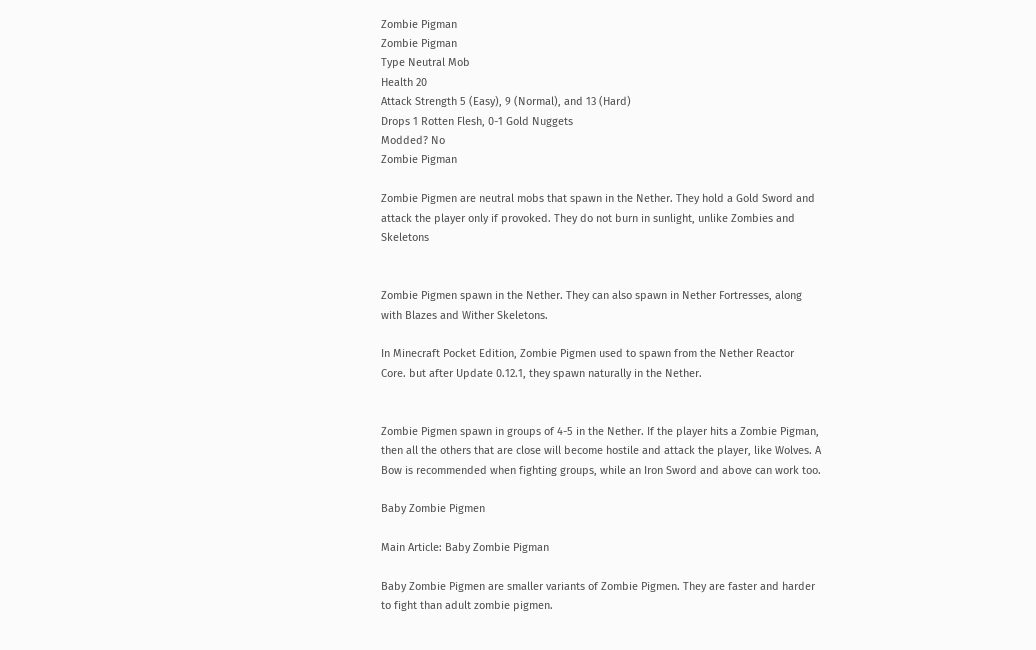Zombie Pigman
Zombie Pigman
Type Neutral Mob
Health 20
Attack Strength 5 (Easy), 9 (Normal), and 13 (Hard)
Drops 1 Rotten Flesh, 0-1 Gold Nuggets
Modded? No
Zombie Pigman

Zombie Pigmen are neutral mobs that spawn in the Nether. They hold a Gold Sword and attack the player only if provoked. They do not burn in sunlight, unlike Zombies and Skeletons


Zombie Pigmen spawn in the Nether. They can also spawn in Nether Fortresses, along with Blazes and Wither Skeletons.

In Minecraft Pocket Edition, Zombie Pigmen used to spawn from the Nether Reactor Core. but after Update 0.12.1, they spawn naturally in the Nether.


Zombie Pigmen spawn in groups of 4-5 in the Nether. If the player hits a Zombie Pigman, then all the others that are close will become hostile and attack the player, like Wolves. A Bow is recommended when fighting groups, while an Iron Sword and above can work too.

Baby Zombie Pigmen

Main Article: Baby Zombie Pigman

Baby Zombie Pigmen are smaller variants of Zombie Pigmen. They are faster and harder to fight than adult zombie pigmen.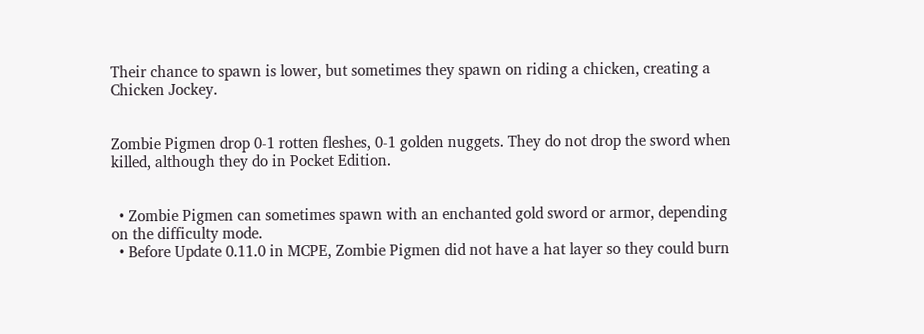Their chance to spawn is lower, but sometimes they spawn on riding a chicken, creating a Chicken Jockey.


Zombie Pigmen drop 0-1 rotten fleshes, 0-1 golden nuggets. They do not drop the sword when killed, although they do in Pocket Edition.


  • Zombie Pigmen can sometimes spawn with an enchanted gold sword or armor, depending on the difficulty mode.
  • Before Update 0.11.0 in MCPE, Zombie Pigmen did not have a hat layer so they could burn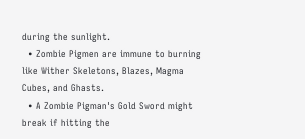during the sunlight.
  • Zombie Pigmen are immune to burning like Wither Skeletons, Blazes, Magma Cubes, and Ghasts.
  • A Zombie Pigman's Gold Sword might break if hitting the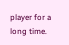player for a long time.